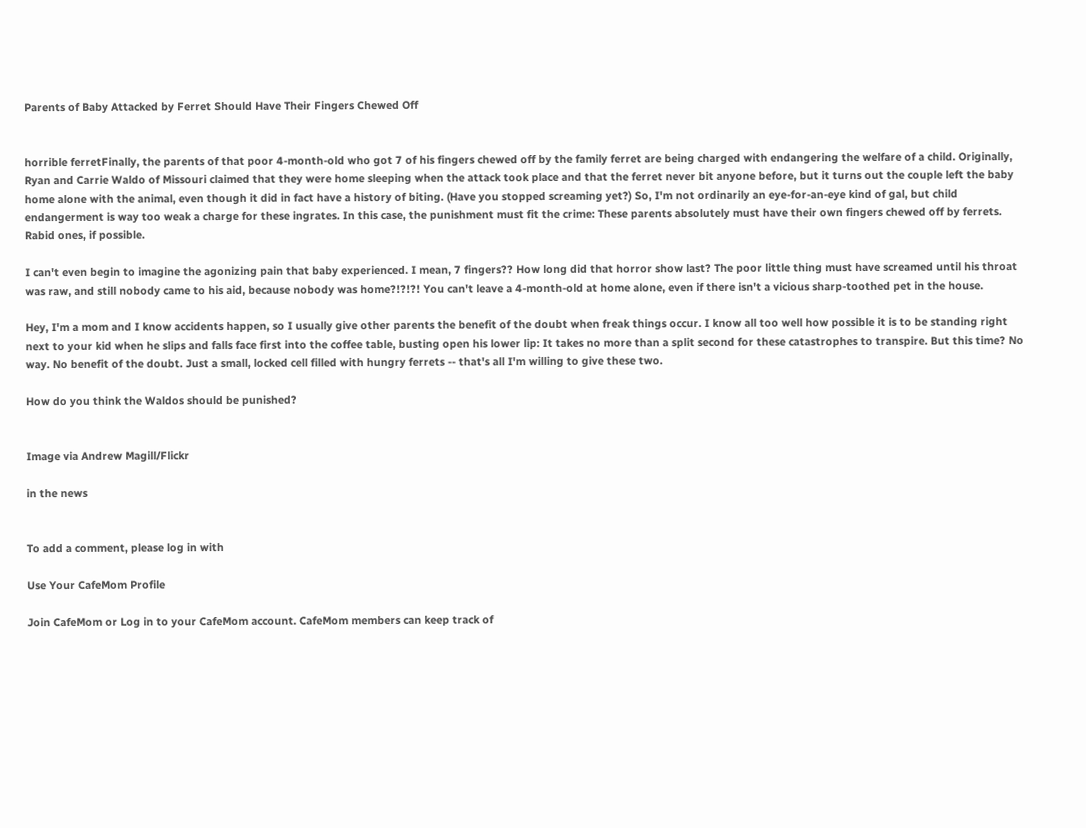Parents of Baby Attacked by Ferret Should Have Their Fingers Chewed Off


horrible ferretFinally, the parents of that poor 4-month-old who got 7 of his fingers chewed off by the family ferret are being charged with endangering the welfare of a child. Originally, Ryan and Carrie Waldo of Missouri claimed that they were home sleeping when the attack took place and that the ferret never bit anyone before, but it turns out the couple left the baby home alone with the animal, even though it did in fact have a history of biting. (Have you stopped screaming yet?) So, I'm not ordinarily an eye-for-an-eye kind of gal, but child endangerment is way too weak a charge for these ingrates. In this case, the punishment must fit the crime: These parents absolutely must have their own fingers chewed off by ferrets. Rabid ones, if possible.

I can't even begin to imagine the agonizing pain that baby experienced. I mean, 7 fingers?? How long did that horror show last? The poor little thing must have screamed until his throat was raw, and still nobody came to his aid, because nobody was home?!?!?! You can't leave a 4-month-old at home alone, even if there isn't a vicious sharp-toothed pet in the house.

Hey, I'm a mom and I know accidents happen, so I usually give other parents the benefit of the doubt when freak things occur. I know all too well how possible it is to be standing right next to your kid when he slips and falls face first into the coffee table, busting open his lower lip: It takes no more than a split second for these catastrophes to transpire. But this time? No way. No benefit of the doubt. Just a small, locked cell filled with hungry ferrets -- that's all I'm willing to give these two.

How do you think the Waldos should be punished?


Image via Andrew Magill/Flickr

in the news


To add a comment, please log in with

Use Your CafeMom Profile

Join CafeMom or Log in to your CafeMom account. CafeMom members can keep track of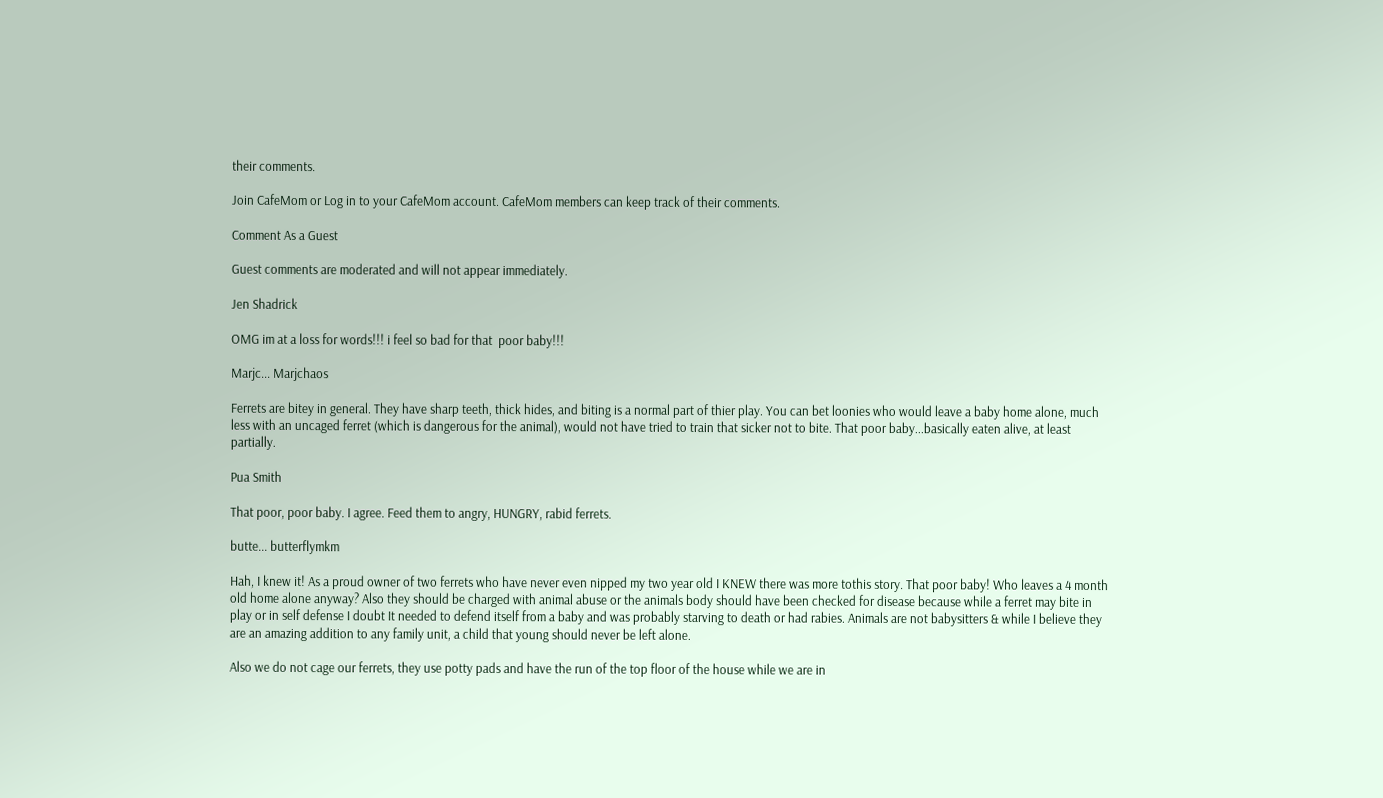their comments.

Join CafeMom or Log in to your CafeMom account. CafeMom members can keep track of their comments.

Comment As a Guest

Guest comments are moderated and will not appear immediately.

Jen Shadrick

OMG im at a loss for words!!! i feel so bad for that  poor baby!!!

Marjc... Marjchaos

Ferrets are bitey in general. They have sharp teeth, thick hides, and biting is a normal part of thier play. You can bet loonies who would leave a baby home alone, much less with an uncaged ferret (which is dangerous for the animal), would not have tried to train that sicker not to bite. That poor baby...basically eaten alive, at least partially.

Pua Smith

That poor, poor baby. I agree. Feed them to angry, HUNGRY, rabid ferrets.

butte... butterflymkm

Hah, I knew it! As a proud owner of two ferrets who have never even nipped my two year old I KNEW there was more tothis story. That poor baby! Who leaves a 4 month old home alone anyway? Also they should be charged with animal abuse or the animals body should have been checked for disease because while a ferret may bite in play or in self defense I doubt It needed to defend itself from a baby and was probably starving to death or had rabies. Animals are not babysitters & while I believe they are an amazing addition to any family unit, a child that young should never be left alone.

Also we do not cage our ferrets, they use potty pads and have the run of the top floor of the house while we are in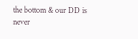the bottom & our DD is never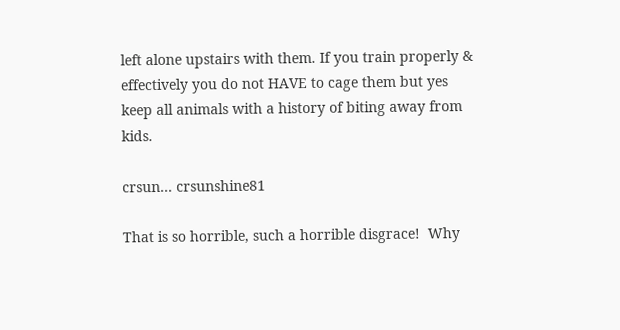left alone upstairs with them. If you train properly & effectively you do not HAVE to cage them but yes keep all animals with a history of biting away from kids.

crsun... crsunshine81

That is so horrible, such a horrible disgrace!  Why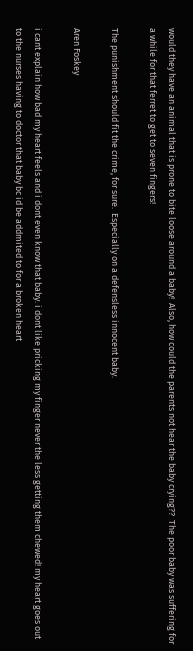would they have an animal that is prone to bite loose around a baby!  Also, how could the parents not hear the baby crying??  The poor baby was suffering for a while for that ferret to get to seven fingers!

The punishment should fit the crime, for sure.  Especially on a defensless innocent baby.

Aren Foskey

i cant explain how bad my heart feels and i dont even know that baby. i dont like pricking my finger never the less getting them chewed! my heart goes out to the nurses having to doctor that baby bc id be addmited to for a broken heart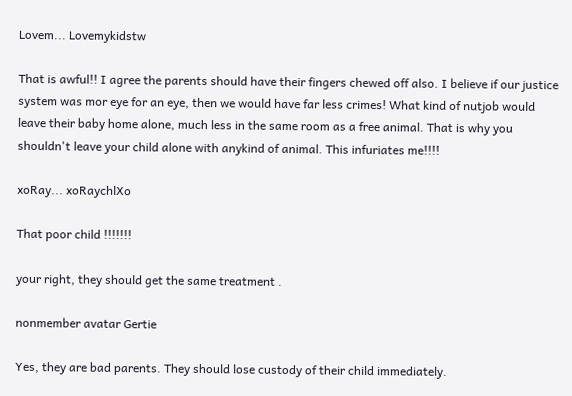Lovem... Lovemykidstw

That is awful!! I agree the parents should have their fingers chewed off also. I believe if our justice system was mor eye for an eye, then we would have far less crimes! What kind of nutjob would leave their baby home alone, much less in the same room as a free animal. That is why you shouldn't leave your child alone with anykind of animal. This infuriates me!!!!

xoRay... xoRaychlXo

That poor child !!!!!!!

your right, they should get the same treatment .

nonmember avatar Gertie

Yes, they are bad parents. They should lose custody of their child immediately.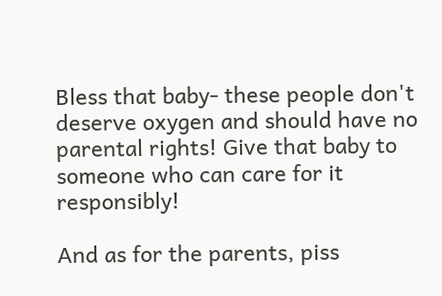Bless that baby- these people don't deserve oxygen and should have no parental rights! Give that baby to someone who can care for it responsibly!

And as for the parents, piss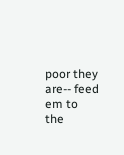poor they are-- feed em to the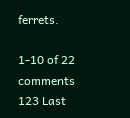ferrets.

1-10 of 22 comments 123 Last